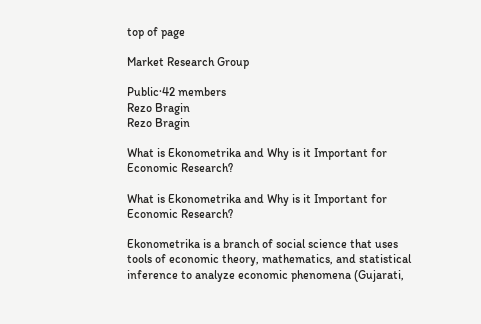top of page

Market Research Group

Public·42 members
Rezo Bragin
Rezo Bragin

What is Ekonometrika and Why is it Important for Economic Research?

What is Ekonometrika and Why is it Important for Economic Research?

Ekonometrika is a branch of social science that uses tools of economic theory, mathematics, and statistical inference to analyze economic phenomena (Gujarati,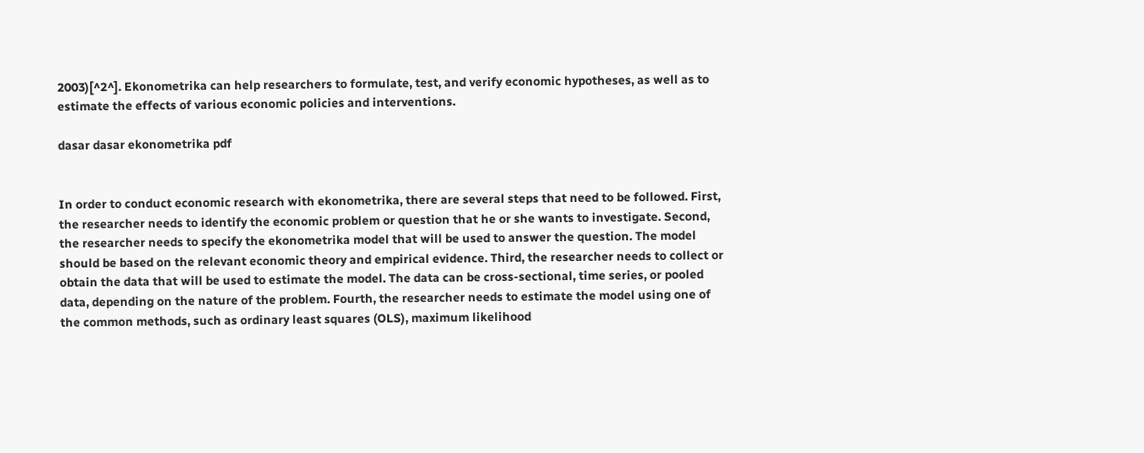2003)[^2^]. Ekonometrika can help researchers to formulate, test, and verify economic hypotheses, as well as to estimate the effects of various economic policies and interventions.

dasar dasar ekonometrika pdf


In order to conduct economic research with ekonometrika, there are several steps that need to be followed. First, the researcher needs to identify the economic problem or question that he or she wants to investigate. Second, the researcher needs to specify the ekonometrika model that will be used to answer the question. The model should be based on the relevant economic theory and empirical evidence. Third, the researcher needs to collect or obtain the data that will be used to estimate the model. The data can be cross-sectional, time series, or pooled data, depending on the nature of the problem. Fourth, the researcher needs to estimate the model using one of the common methods, such as ordinary least squares (OLS), maximum likelihood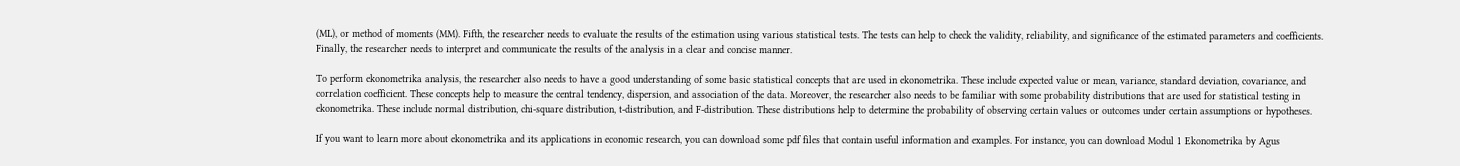(ML), or method of moments (MM). Fifth, the researcher needs to evaluate the results of the estimation using various statistical tests. The tests can help to check the validity, reliability, and significance of the estimated parameters and coefficients. Finally, the researcher needs to interpret and communicate the results of the analysis in a clear and concise manner.

To perform ekonometrika analysis, the researcher also needs to have a good understanding of some basic statistical concepts that are used in ekonometrika. These include expected value or mean, variance, standard deviation, covariance, and correlation coefficient. These concepts help to measure the central tendency, dispersion, and association of the data. Moreover, the researcher also needs to be familiar with some probability distributions that are used for statistical testing in ekonometrika. These include normal distribution, chi-square distribution, t-distribution, and F-distribution. These distributions help to determine the probability of observing certain values or outcomes under certain assumptions or hypotheses.

If you want to learn more about ekonometrika and its applications in economic research, you can download some pdf files that contain useful information and examples. For instance, you can download Modul 1 Ekonometrika by Agus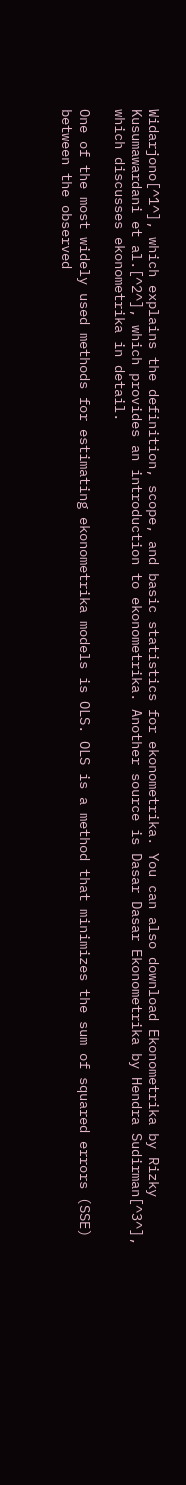Widarjono[^1^], which explains the definition, scope, and basic statistics for ekonometrika. You can also download Ekonometrika by Rizky Kusumawardani et al.[^2^], which provides an introduction to ekonometrika. Another source is Dasar Dasar Ekonometrika by Hendra Sudirman[^3^], which discusses ekonometrika in detail.

One of the most widely used methods for estimating ekonometrika models is OLS. OLS is a method that minimizes the sum of squared errors (SSE) between the observed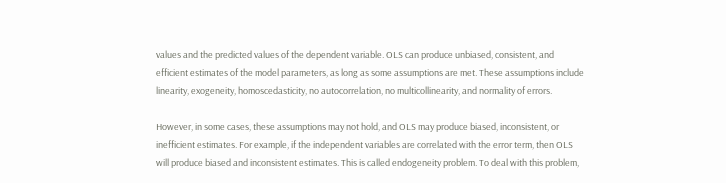values and the predicted values of the dependent variable. OLS can produce unbiased, consistent, and efficient estimates of the model parameters, as long as some assumptions are met. These assumptions include linearity, exogeneity, homoscedasticity, no autocorrelation, no multicollinearity, and normality of errors.

However, in some cases, these assumptions may not hold, and OLS may produce biased, inconsistent, or inefficient estimates. For example, if the independent variables are correlated with the error term, then OLS will produce biased and inconsistent estimates. This is called endogeneity problem. To deal with this problem,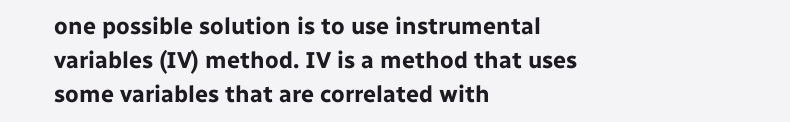one possible solution is to use instrumental variables (IV) method. IV is a method that uses some variables that are correlated with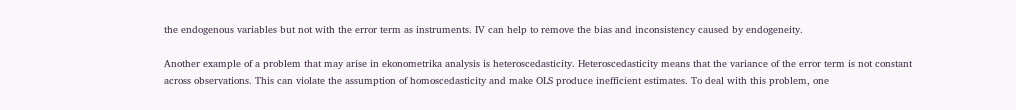the endogenous variables but not with the error term as instruments. IV can help to remove the bias and inconsistency caused by endogeneity.

Another example of a problem that may arise in ekonometrika analysis is heteroscedasticity. Heteroscedasticity means that the variance of the error term is not constant across observations. This can violate the assumption of homoscedasticity and make OLS produce inefficient estimates. To deal with this problem, one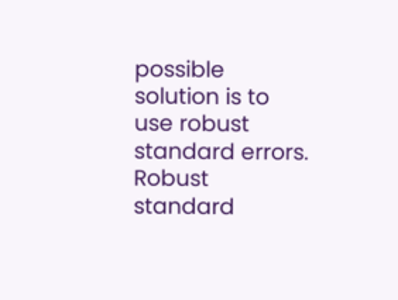possible solution is to use robust standard errors. Robust standard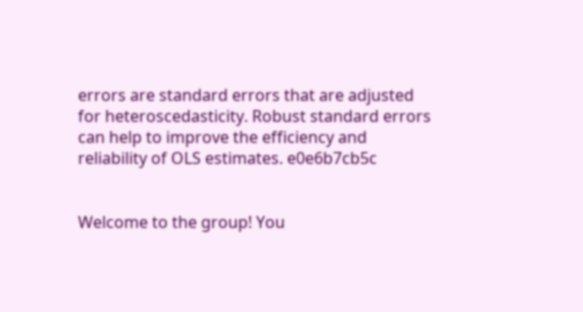errors are standard errors that are adjusted for heteroscedasticity. Robust standard errors can help to improve the efficiency and reliability of OLS estimates. e0e6b7cb5c


Welcome to the group! You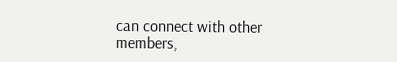can connect with other members,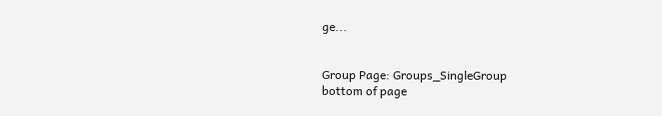ge...


Group Page: Groups_SingleGroup
bottom of page